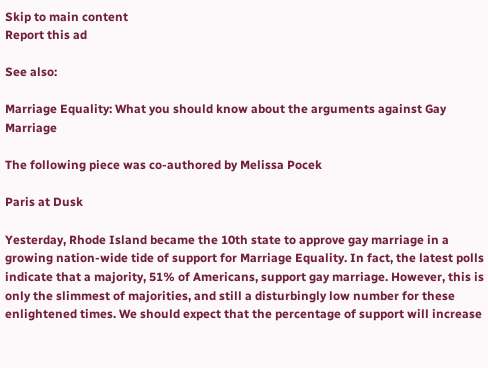Skip to main content
Report this ad

See also:

Marriage Equality: What you should know about the arguments against Gay Marriage

The following piece was co-authored by Melissa Pocek

Paris at Dusk

Yesterday, Rhode Island became the 10th state to approve gay marriage in a growing nation-wide tide of support for Marriage Equality. In fact, the latest polls indicate that a majority, 51% of Americans, support gay marriage. However, this is only the slimmest of majorities, and still a disturbingly low number for these enlightened times. We should expect that the percentage of support will increase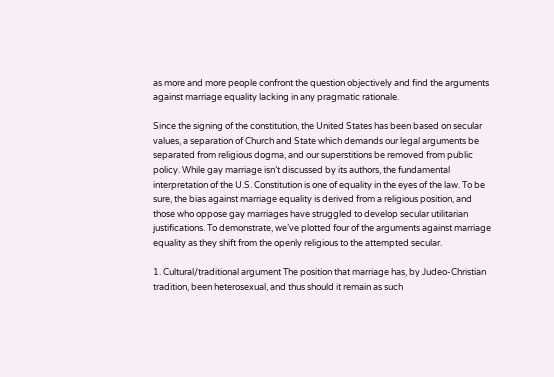as more and more people confront the question objectively and find the arguments against marriage equality lacking in any pragmatic rationale.

Since the signing of the constitution, the United States has been based on secular values, a separation of Church and State which demands our legal arguments be separated from religious dogma, and our superstitions be removed from public policy. While gay marriage isn’t discussed by its authors, the fundamental interpretation of the U.S. Constitution is one of equality in the eyes of the law. To be sure, the bias against marriage equality is derived from a religious position, and those who oppose gay marriages have struggled to develop secular utilitarian justifications. To demonstrate, we’ve plotted four of the arguments against marriage equality as they shift from the openly religious to the attempted secular.

1. Cultural/traditional argument The position that marriage has, by Judeo-Christian tradition, been heterosexual, and thus should it remain as such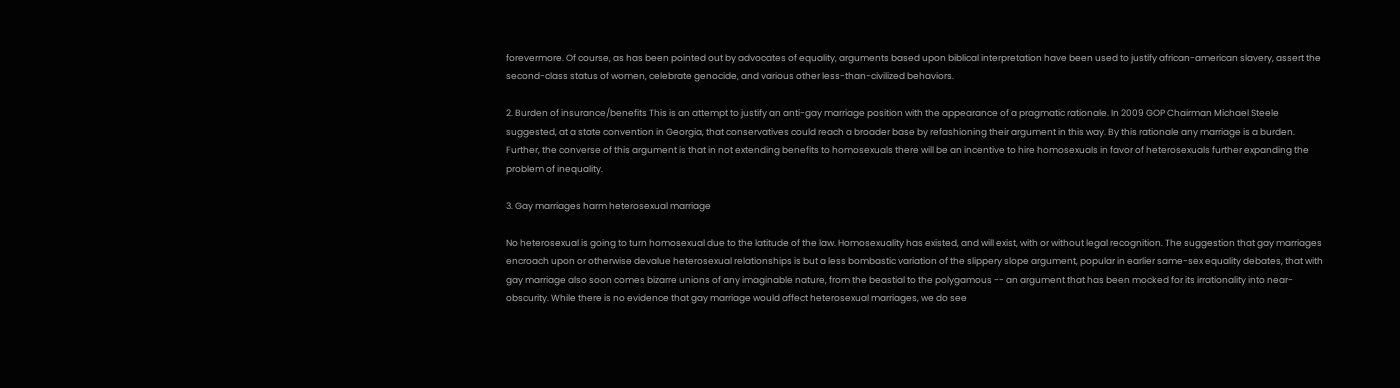forevermore. Of course, as has been pointed out by advocates of equality, arguments based upon biblical interpretation have been used to justify african-american slavery, assert the second-class status of women, celebrate genocide, and various other less-than-civilized behaviors.

2. Burden of insurance/benefits This is an attempt to justify an anti-gay marriage position with the appearance of a pragmatic rationale. In 2009 GOP Chairman Michael Steele suggested, at a state convention in Georgia, that conservatives could reach a broader base by refashioning their argument in this way. By this rationale any marriage is a burden. Further, the converse of this argument is that in not extending benefits to homosexuals there will be an incentive to hire homosexuals in favor of heterosexuals further expanding the problem of inequality.

3. Gay marriages harm heterosexual marriage

No heterosexual is going to turn homosexual due to the latitude of the law. Homosexuality has existed, and will exist, with or without legal recognition. The suggestion that gay marriages encroach upon or otherwise devalue heterosexual relationships is but a less bombastic variation of the slippery slope argument, popular in earlier same-sex equality debates, that with gay marriage also soon comes bizarre unions of any imaginable nature, from the beastial to the polygamous -- an argument that has been mocked for its irrationality into near-obscurity. While there is no evidence that gay marriage would affect heterosexual marriages, we do see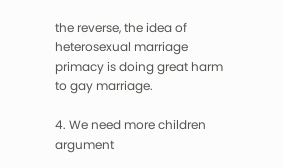the reverse, the idea of heterosexual marriage primacy is doing great harm to gay marriage.

4. We need more children argument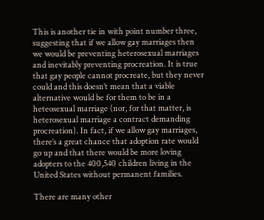This is another tie in with point number three, suggesting that if we allow gay marriages then we would be preventing heterosexual marriages and inevitably preventing procreation. It is true that gay people cannot procreate, but they never could and this doesn’t mean that a viable alternative would be for them to be in a heteosexual marriage (nor, for that matter, is heterosexual marriage a contract demanding procreation). In fact, if we allow gay marriages, there’s a great chance that adoption rate would go up and that there would be more loving adopters to the 400,540 children living in the United States without permanent families.

There are many other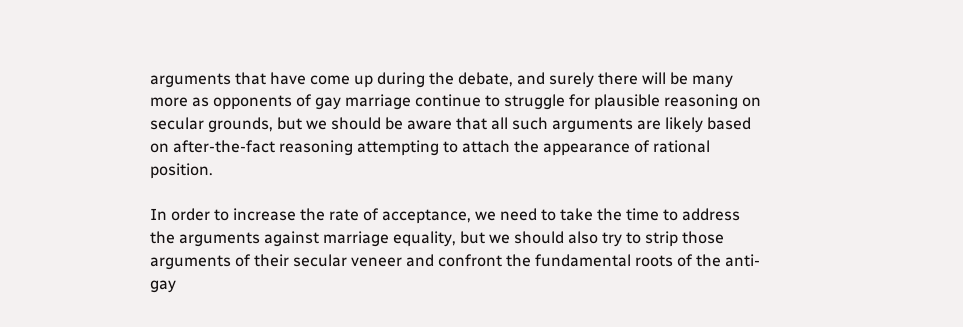arguments that have come up during the debate, and surely there will be many more as opponents of gay marriage continue to struggle for plausible reasoning on secular grounds, but we should be aware that all such arguments are likely based on after-the-fact reasoning attempting to attach the appearance of rational position.

In order to increase the rate of acceptance, we need to take the time to address the arguments against marriage equality, but we should also try to strip those arguments of their secular veneer and confront the fundamental roots of the anti-gay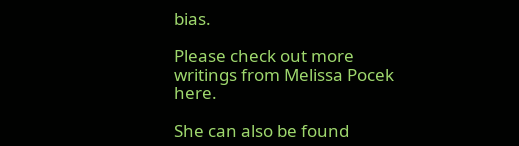bias.

Please check out more writings from Melissa Pocek here.

She can also be found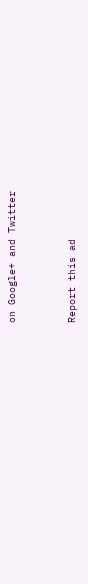on Google+ and Twitter


Report this ad